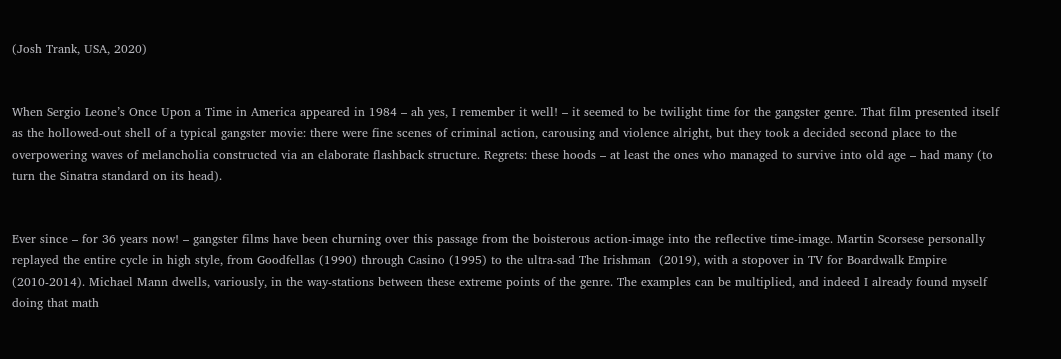(Josh Trank, USA, 2020)


When Sergio Leone’s Once Upon a Time in America appeared in 1984 – ah yes, I remember it well! – it seemed to be twilight time for the gangster genre. That film presented itself as the hollowed-out shell of a typical gangster movie: there were fine scenes of criminal action, carousing and violence alright, but they took a decided second place to the overpowering waves of melancholia constructed via an elaborate flashback structure. Regrets: these hoods – at least the ones who managed to survive into old age – had many (to turn the Sinatra standard on its head).


Ever since – for 36 years now! – gangster films have been churning over this passage from the boisterous action-image into the reflective time-image. Martin Scorsese personally replayed the entire cycle in high style, from Goodfellas (1990) through Casino (1995) to the ultra-sad The Irishman  (2019), with a stopover in TV for Boardwalk Empire (2010-2014). Michael Mann dwells, variously, in the way-stations between these extreme points of the genre. The examples can be multiplied, and indeed I already found myself doing that math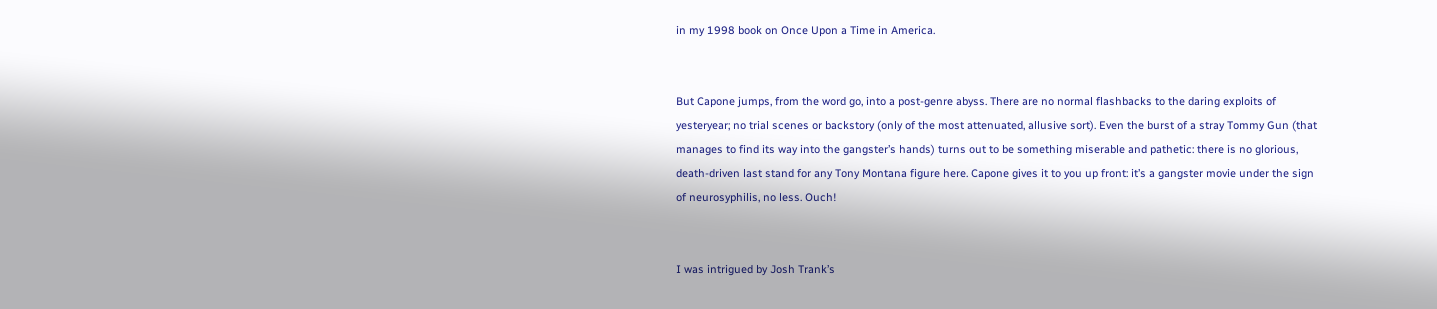in my 1998 book on Once Upon a Time in America.


But Capone jumps, from the word go, into a post-genre abyss. There are no normal flashbacks to the daring exploits of yesteryear; no trial scenes or backstory (only of the most attenuated, allusive sort). Even the burst of a stray Tommy Gun (that manages to find its way into the gangster’s hands) turns out to be something miserable and pathetic: there is no glorious, death-driven last stand for any Tony Montana figure here. Capone gives it to you up front: it’s a gangster movie under the sign of neurosyphilis, no less. Ouch!


I was intrigued by Josh Trank’s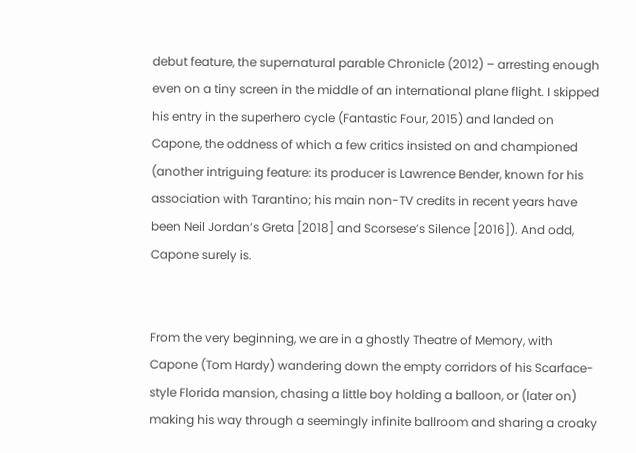debut feature, the supernatural parable Chronicle (2012) – arresting enough even on a tiny screen in the middle of an international plane flight. I skipped his entry in the superhero cycle (Fantastic Four, 2015) and landed on Capone, the oddness of which a few critics insisted on and championed (another intriguing feature: its producer is Lawrence Bender, known for his association with Tarantino; his main non-TV credits in recent years have been Neil Jordan’s Greta [2018] and Scorsese’s Silence [2016]). And odd, Capone surely is.


From the very beginning, we are in a ghostly Theatre of Memory, with Capone (Tom Hardy) wandering down the empty corridors of his Scarface-style Florida mansion, chasing a little boy holding a balloon, or (later on) making his way through a seemingly infinite ballroom and sharing a croaky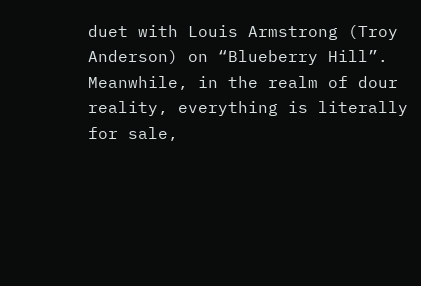duet with Louis Armstrong (Troy Anderson) on “Blueberry Hill”. Meanwhile, in the realm of dour reality, everything is literally for sale,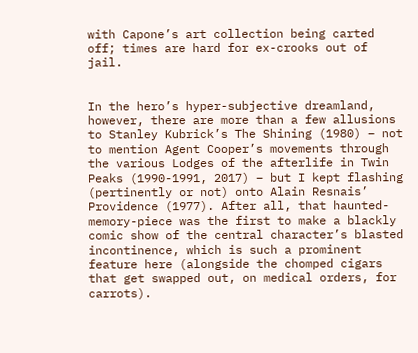with Capone’s art collection being carted off; times are hard for ex-crooks out of jail.


In the hero’s hyper-subjective dreamland, however, there are more than a few allusions to Stanley Kubrick’s The Shining (1980) – not to mention Agent Cooper’s movements through the various Lodges of the afterlife in Twin Peaks (1990-1991, 2017) – but I kept flashing (pertinently or not) onto Alain Resnais’ Providence (1977). After all, that haunted-memory-piece was the first to make a blackly comic show of the central character’s blasted incontinence, which is such a prominent feature here (alongside the chomped cigars that get swapped out, on medical orders, for carrots).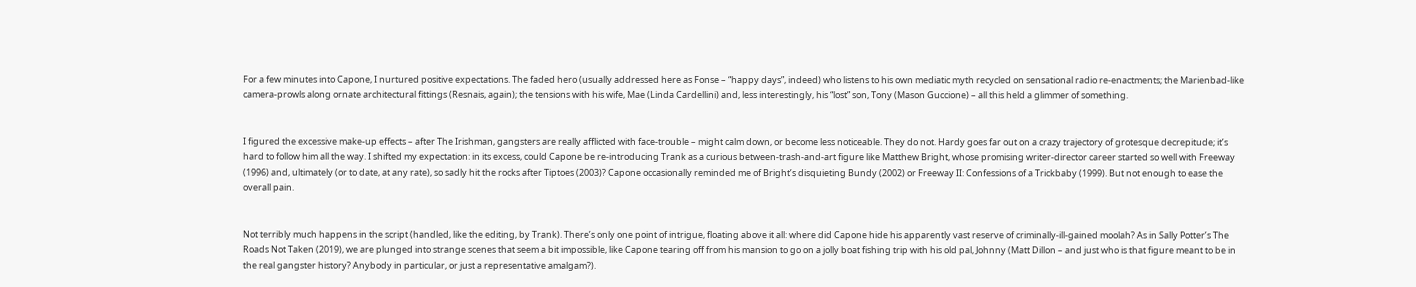For a few minutes into Capone, I nurtured positive expectations. The faded hero (usually addressed here as Fonse – “happy days”, indeed) who listens to his own mediatic myth recycled on sensational radio re-enactments; the Marienbad-like camera-prowls along ornate architectural fittings (Resnais, again); the tensions with his wife, Mae (Linda Cardellini) and, less interestingly, his “lost” son, Tony (Mason Guccione) – all this held a glimmer of something.


I figured the excessive make-up effects – after The Irishman, gangsters are really afflicted with face-trouble – might calm down, or become less noticeable. They do not. Hardy goes far out on a crazy trajectory of grotesque decrepitude; it’s hard to follow him all the way. I shifted my expectation: in its excess, could Capone be re-introducing Trank as a curious between-trash-and-art figure like Matthew Bright, whose promising writer-director career started so well with Freeway (1996) and, ultimately (or to date, at any rate), so sadly hit the rocks after Tiptoes (2003)? Capone occasionally reminded me of Bright’s disquieting Bundy (2002) or Freeway II: Confessions of a Trickbaby (1999). But not enough to ease the overall pain.


Not terribly much happens in the script (handled, like the editing, by Trank). There’s only one point of intrigue, floating above it all: where did Capone hide his apparently vast reserve of criminally-ill-gained moolah? As in Sally Potter’s The Roads Not Taken (2019), we are plunged into strange scenes that seem a bit impossible, like Capone tearing off from his mansion to go on a jolly boat fishing trip with his old pal, Johnny (Matt Dillon – and just who is that figure meant to be in the real gangster history? Anybody in particular, or just a representative amalgam?).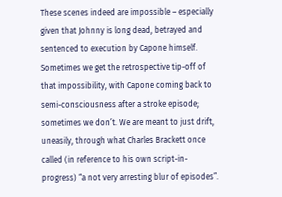These scenes indeed are impossible – especially given that Johnny is long dead, betrayed and sentenced to execution by Capone himself. Sometimes we get the retrospective tip-off of that impossibility, with Capone coming back to semi-consciousness after a stroke episode; sometimes we don’t. We are meant to just drift, uneasily, through what Charles Brackett once called (in reference to his own script-in-progress) “a not very arresting blur of episodes”.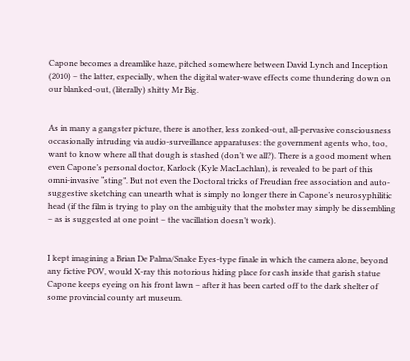Capone becomes a dreamlike haze, pitched somewhere between David Lynch and Inception (2010) – the latter, especially, when the digital water-wave effects come thundering down on our blanked-out, (literally) shitty Mr Big.


As in many a gangster picture, there is another, less zonked-out, all-pervasive consciousness occasionally intruding via audio-surveillance apparatuses: the government agents who, too, want to know where all that dough is stashed (don’t we all?). There is a good moment when even Capone’s personal doctor, Karlock (Kyle MacLachlan), is revealed to be part of this omni-invasive “sting”. But not even the Doctoral tricks of Freudian free association and auto-suggestive sketching can unearth what is simply no longer there in Capone’s neurosyphilitic head (if the film is trying to play on the ambiguity that the mobster may simply be dissembling – as is suggested at one point – the vacillation doesn’t work).


I kept imagining a Brian De Palma/Snake Eyes-type finale in which the camera alone, beyond any fictive POV, would X-ray this notorious hiding place for cash inside that garish statue Capone keeps eyeing on his front lawn – after it has been carted off to the dark shelter of some provincial county art museum.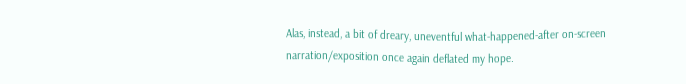Alas, instead, a bit of dreary, uneventful what-happened-after on-screen narration/exposition once again deflated my hope.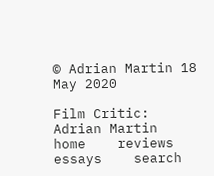© Adrian Martin 18 May 2020

Film Critic: Adrian Martin
home    reviews    essays    search